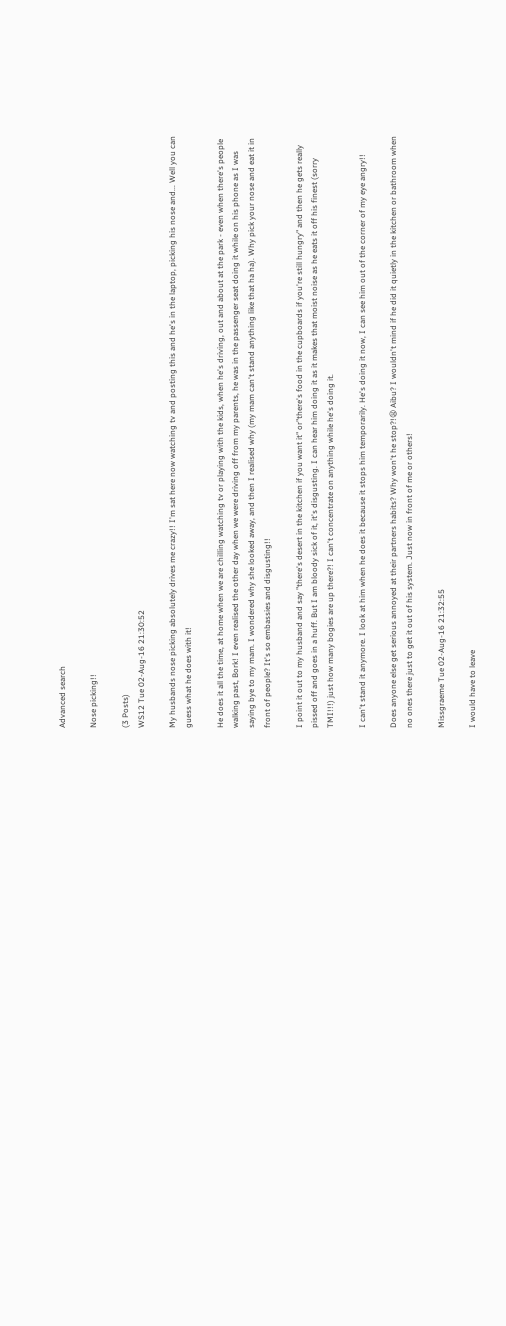Advanced search

Nose picking!!

(3 Posts)
WS12 Tue 02-Aug-16 21:30:52

My husbands nose picking absolutely drives me crazy!! I'm sat here now watching tv and posting this and he's in the laptop, picking his nose and... Well you can guess what he does with it!

He does it all the time, at home when we are chilling watching tv or playing with the kids, when he's driving, out and about at the park - even when there's people walking past, Bork! I even realised the other day when we were driving off from my parents, he was in the passenger seat doing it while on his phone as I was saying bye to my mam. I wondered why she looked away, and then I realised why (my mam can't stand anything like that ha ha). Why pick your nose and eat it in front of people? It's so embassies and disgusting!!

I point it out to my husband and say "there's desert in the kitchen if you want it" or"there's food in the cupboards if you're still hungry" and then he gets really pissed off and goes in a huff. But I am bloody sick of it, it's disgusting. I can hear him doing it as it makes that moist noise as he eats it off his finest (sorry TMI!!!) just how many bogies are up there?! I can't concentrate on anything while he's doing it.

I can't stand it anymore. I look at him when he does it because it stops him temporarily. He's doing it now, I can see him out of the corner of my eye angry!!

Does anyone else get serious annoyed at their partners habits? Why won't he stop?!😫 Aibu? I wouldn't mind if he did it quietly in the kitchen or bathroom when no ones there just to get it out of his system. Just now in front of me or others!

Missgraeme Tue 02-Aug-16 21:32:55

I would have to leave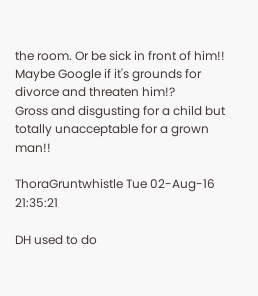the room. Or be sick in front of him!! Maybe Google if it's grounds for divorce and threaten him!?
Gross and disgusting for a child but totally unacceptable for a grown man!!

ThoraGruntwhistle Tue 02-Aug-16 21:35:21

DH used to do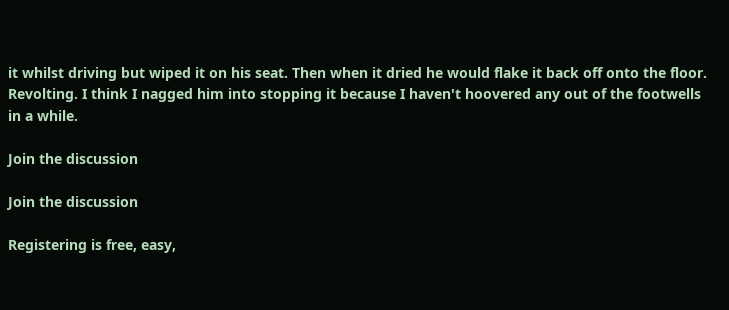it whilst driving but wiped it on his seat. Then when it dried he would flake it back off onto the floor. Revolting. I think I nagged him into stopping it because I haven't hoovered any out of the footwells in a while.

Join the discussion

Join the discussion

Registering is free, easy,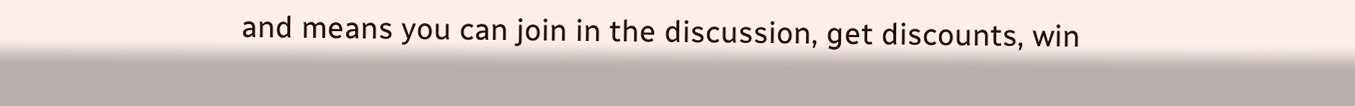and means you can join in the discussion, get discounts, win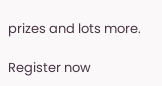prizes and lots more.

Register now